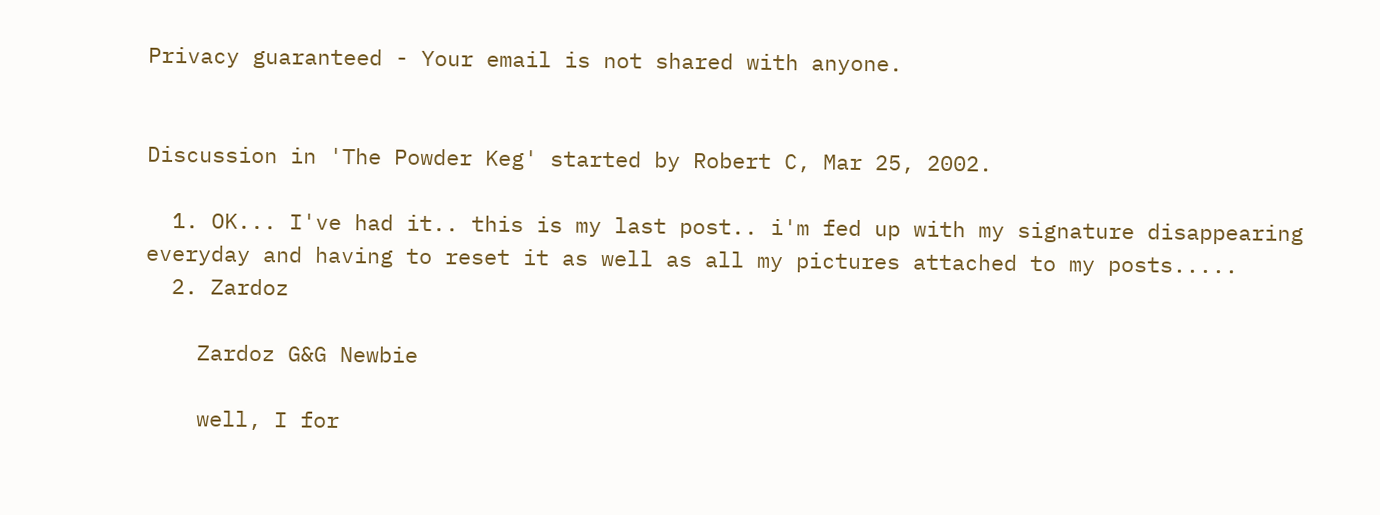Privacy guaranteed - Your email is not shared with anyone.


Discussion in 'The Powder Keg' started by Robert C, Mar 25, 2002.

  1. OK... I've had it.. this is my last post.. i'm fed up with my signature disappearing everyday and having to reset it as well as all my pictures attached to my posts.....
  2. Zardoz

    Zardoz G&G Newbie

    well, I for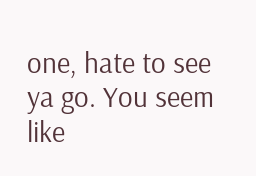one, hate to see ya go. You seem like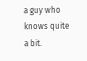a guy who knows quite a bit.